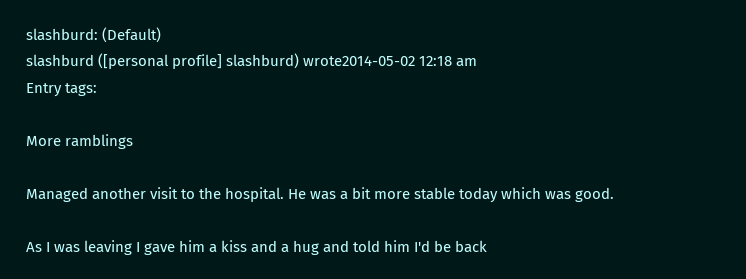slashburd: (Default)
slashburd ([personal profile] slashburd) wrote2014-05-02 12:18 am
Entry tags:

More ramblings

Managed another visit to the hospital. He was a bit more stable today which was good.

As I was leaving I gave him a kiss and a hug and told him I'd be back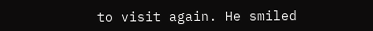to visit again. He smiled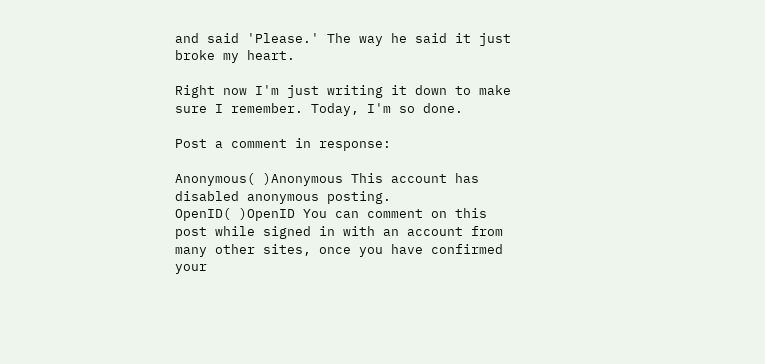and said 'Please.' The way he said it just broke my heart.

Right now I'm just writing it down to make sure I remember. Today, I'm so done.

Post a comment in response:

Anonymous( )Anonymous This account has disabled anonymous posting.
OpenID( )OpenID You can comment on this post while signed in with an account from many other sites, once you have confirmed your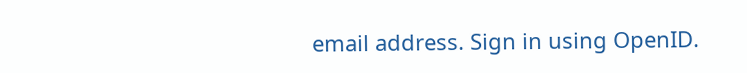email address. Sign in using OpenID.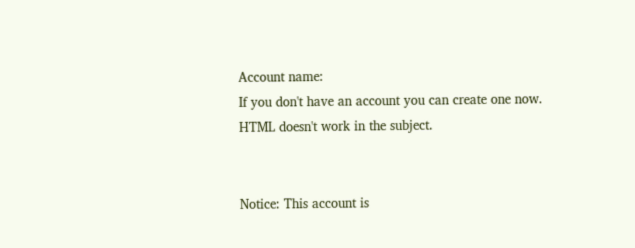Account name:
If you don't have an account you can create one now.
HTML doesn't work in the subject.


Notice: This account is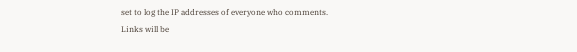set to log the IP addresses of everyone who comments.
Links will be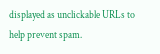displayed as unclickable URLs to help prevent spam.